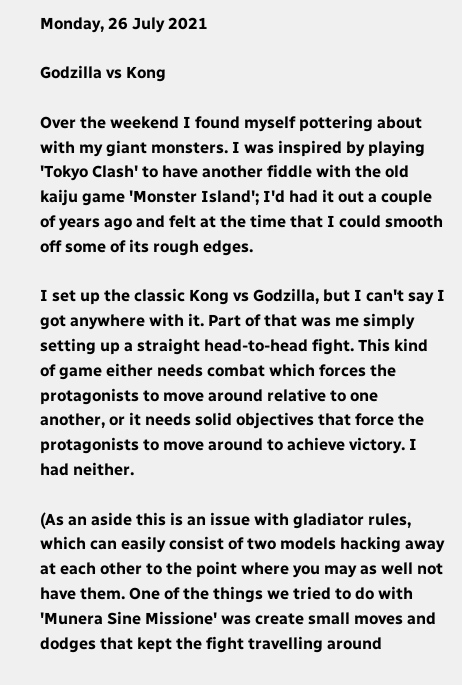Monday, 26 July 2021

Godzilla vs Kong

Over the weekend I found myself pottering about with my giant monsters. I was inspired by playing 'Tokyo Clash' to have another fiddle with the old kaiju game 'Monster Island'; I'd had it out a couple of years ago and felt at the time that I could smooth off some of its rough edges.

I set up the classic Kong vs Godzilla, but I can't say I got anywhere with it. Part of that was me simply setting up a straight head-to-head fight. This kind of game either needs combat which forces the protagonists to move around relative to one another, or it needs solid objectives that force the protagonists to move around to achieve victory. I had neither.

(As an aside this is an issue with gladiator rules, which can easily consist of two models hacking away at each other to the point where you may as well not have them. One of the things we tried to do with 'Munera Sine Missione' was create small moves and dodges that kept the fight travelling around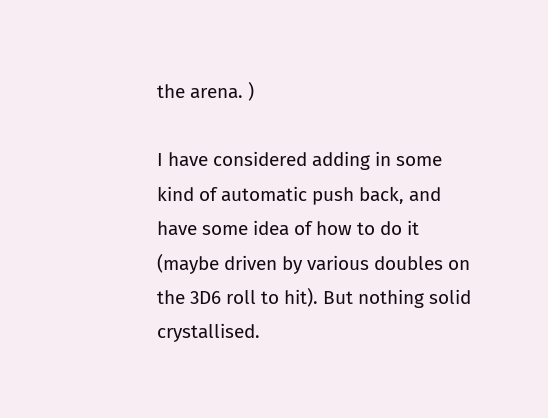the arena. )

I have considered adding in some kind of automatic push back, and have some idea of how to do it (maybe driven by various doubles on the 3D6 roll to hit). But nothing solid crystallised.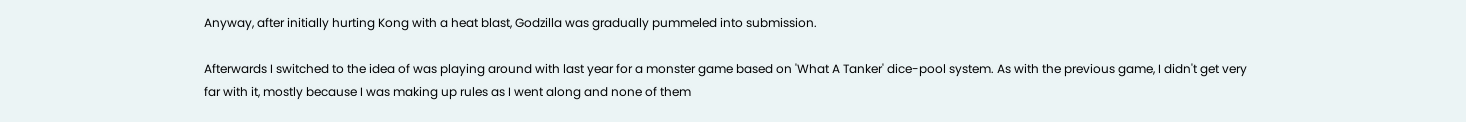Anyway, after initially hurting Kong with a heat blast, Godzilla was gradually pummeled into submission.

Afterwards I switched to the idea of was playing around with last year for a monster game based on 'What A Tanker' dice-pool system. As with the previous game, I didn't get very far with it, mostly because I was making up rules as I went along and none of them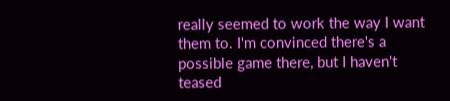really seemed to work the way I want them to. I'm convinced there's a possible game there, but I haven't teased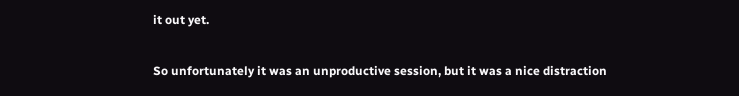it out yet.

So unfortunately it was an unproductive session, but it was a nice distraction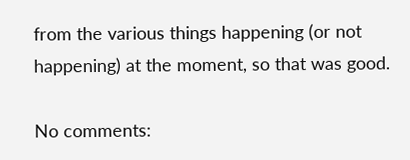from the various things happening (or not happening) at the moment, so that was good.

No comments: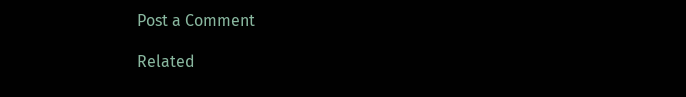Post a Comment

Related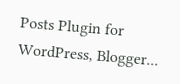Posts Plugin for WordPress, Blogger...